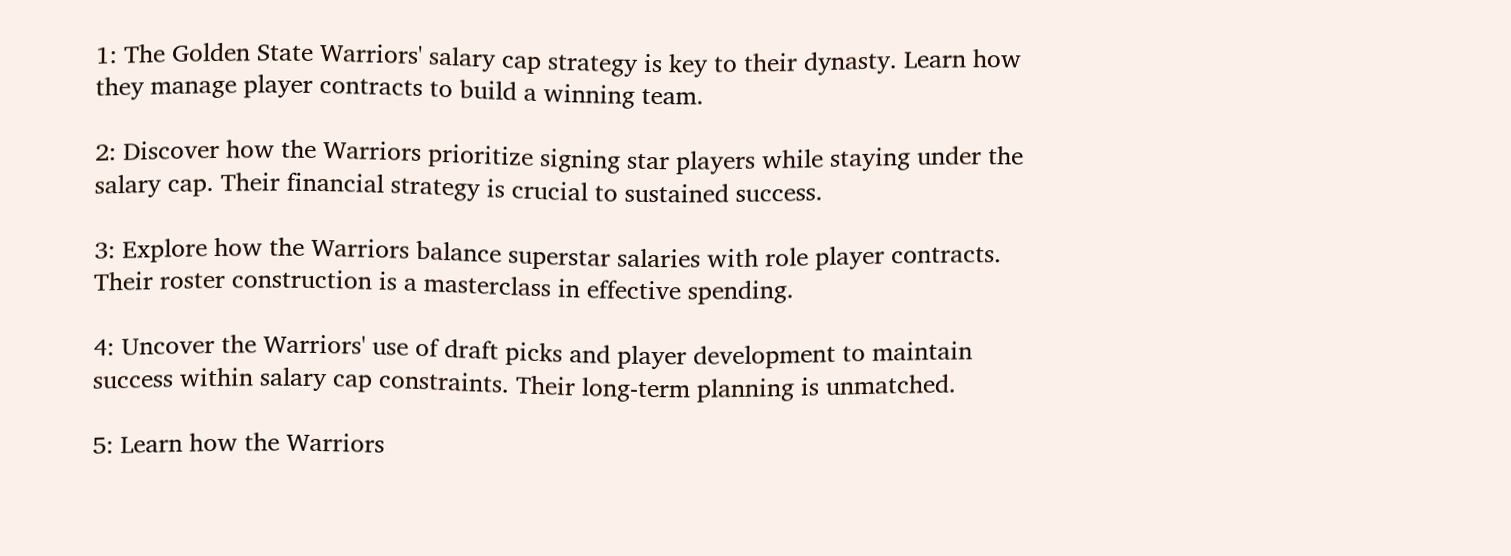1: The Golden State Warriors' salary cap strategy is key to their dynasty. Learn how they manage player contracts to build a winning team.

2: Discover how the Warriors prioritize signing star players while staying under the salary cap. Their financial strategy is crucial to sustained success.

3: Explore how the Warriors balance superstar salaries with role player contracts. Their roster construction is a masterclass in effective spending.

4: Uncover the Warriors' use of draft picks and player development to maintain success within salary cap constraints. Their long-term planning is unmatched.

5: Learn how the Warriors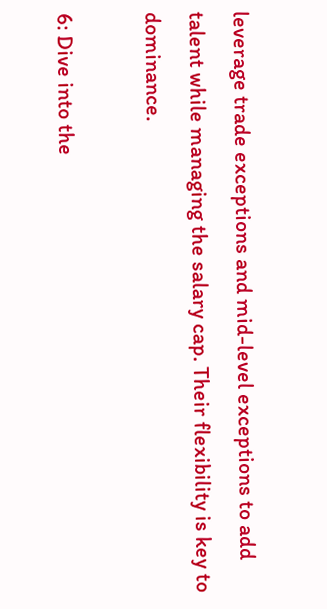leverage trade exceptions and mid-level exceptions to add talent while managing the salary cap. Their flexibility is key to dominance.

6: Dive into the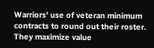Warriors' use of veteran minimum contracts to round out their roster. They maximize value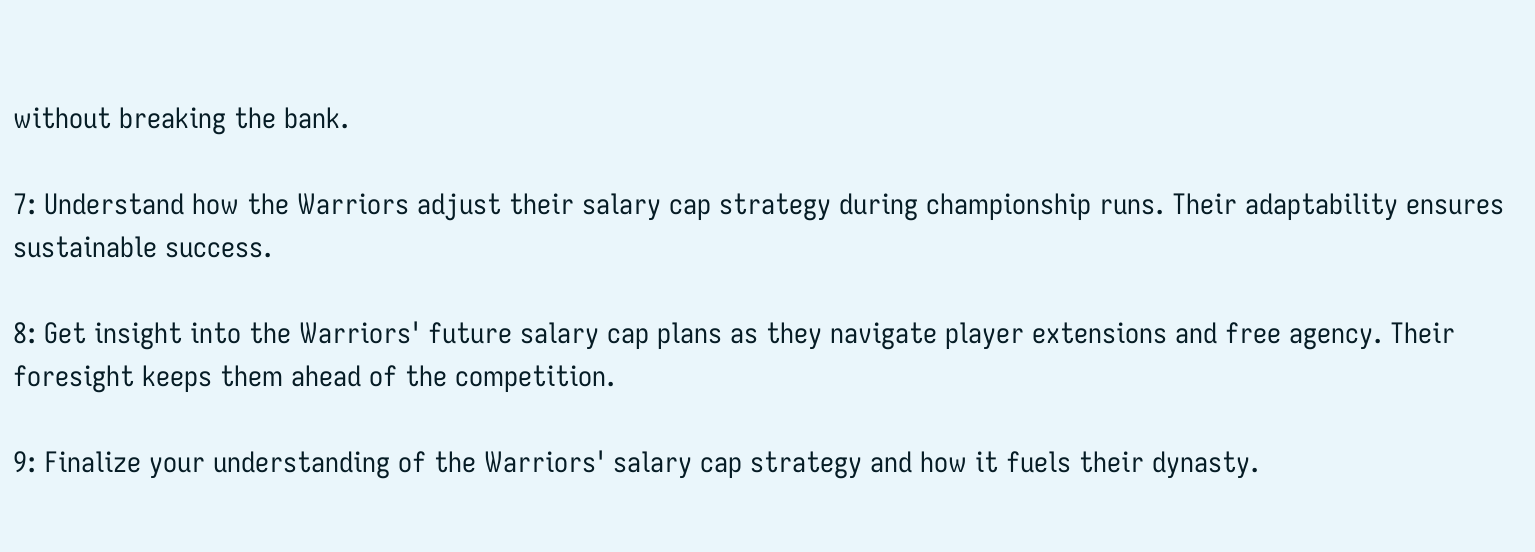without breaking the bank.

7: Understand how the Warriors adjust their salary cap strategy during championship runs. Their adaptability ensures sustainable success.

8: Get insight into the Warriors' future salary cap plans as they navigate player extensions and free agency. Their foresight keeps them ahead of the competition.

9: Finalize your understanding of the Warriors' salary cap strategy and how it fuels their dynasty.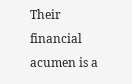Their financial acumen is a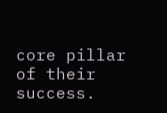core pillar of their success.